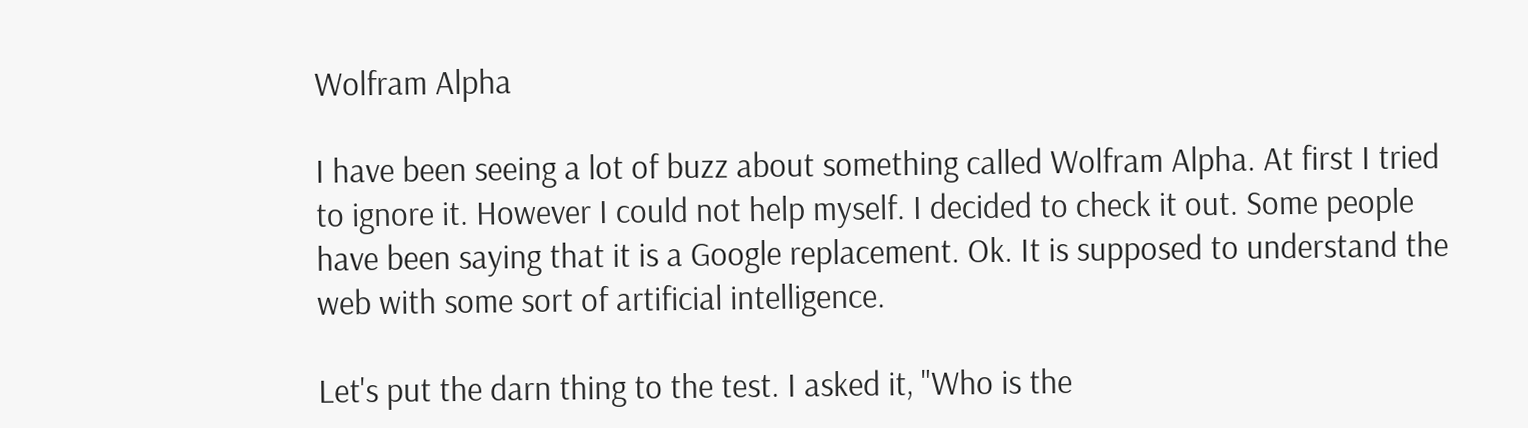Wolfram Alpha

I have been seeing a lot of buzz about something called Wolfram Alpha. At first I tried to ignore it. However I could not help myself. I decided to check it out. Some people have been saying that it is a Google replacement. Ok. It is supposed to understand the web with some sort of artificial intelligence.

Let's put the darn thing to the test. I asked it, "Who is the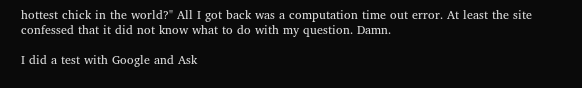hottest chick in the world?" All I got back was a computation time out error. At least the site confessed that it did not know what to do with my question. Damn.

I did a test with Google and Ask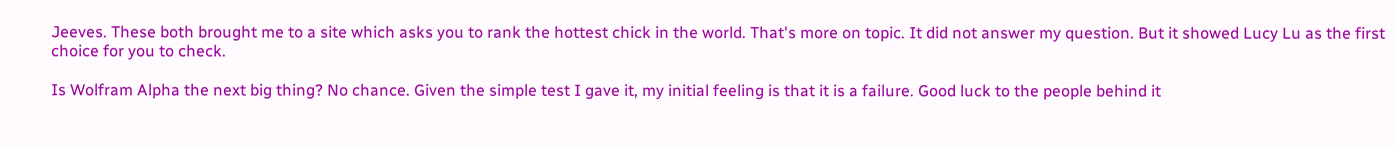Jeeves. These both brought me to a site which asks you to rank the hottest chick in the world. That's more on topic. It did not answer my question. But it showed Lucy Lu as the first choice for you to check.

Is Wolfram Alpha the next big thing? No chance. Given the simple test I gave it, my initial feeling is that it is a failure. Good luck to the people behind it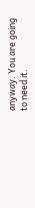anyway. You are going to need it.